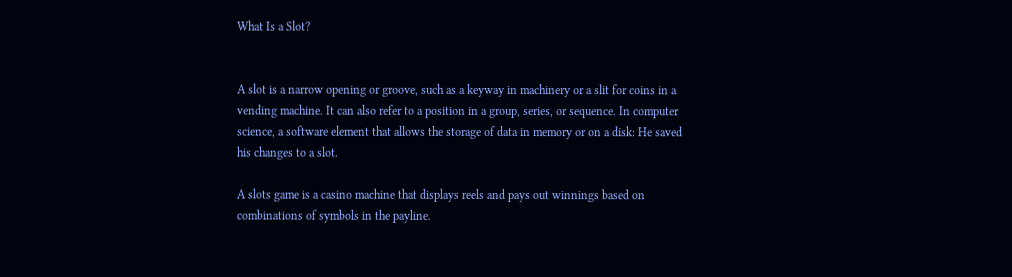What Is a Slot?


A slot is a narrow opening or groove, such as a keyway in machinery or a slit for coins in a vending machine. It can also refer to a position in a group, series, or sequence. In computer science, a software element that allows the storage of data in memory or on a disk: He saved his changes to a slot.

A slots game is a casino machine that displays reels and pays out winnings based on combinations of symbols in the payline.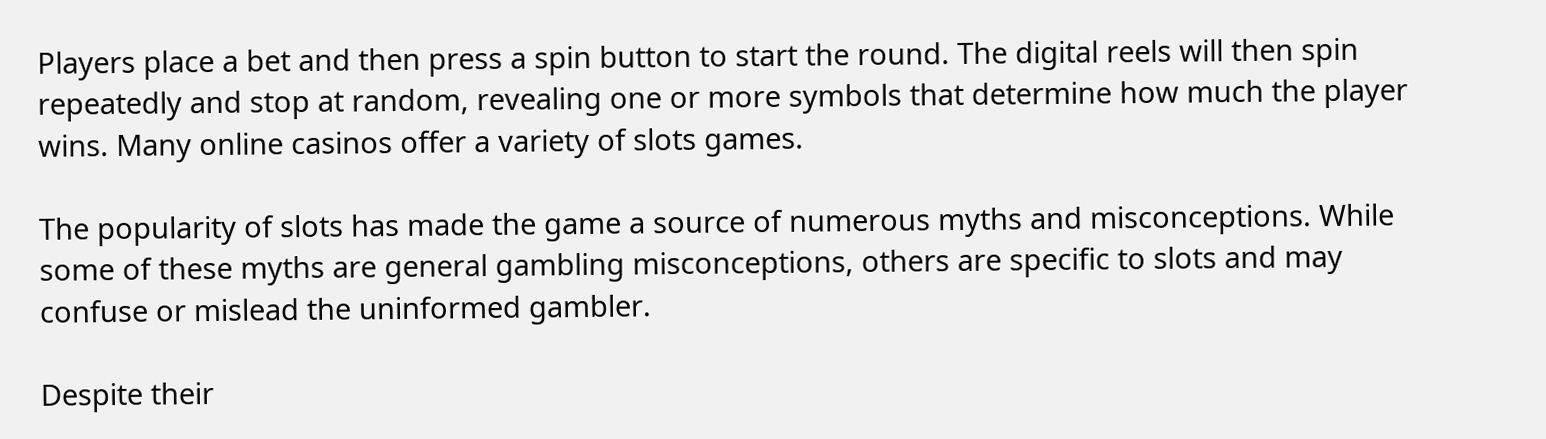Players place a bet and then press a spin button to start the round. The digital reels will then spin repeatedly and stop at random, revealing one or more symbols that determine how much the player wins. Many online casinos offer a variety of slots games.

The popularity of slots has made the game a source of numerous myths and misconceptions. While some of these myths are general gambling misconceptions, others are specific to slots and may confuse or mislead the uninformed gambler.

Despite their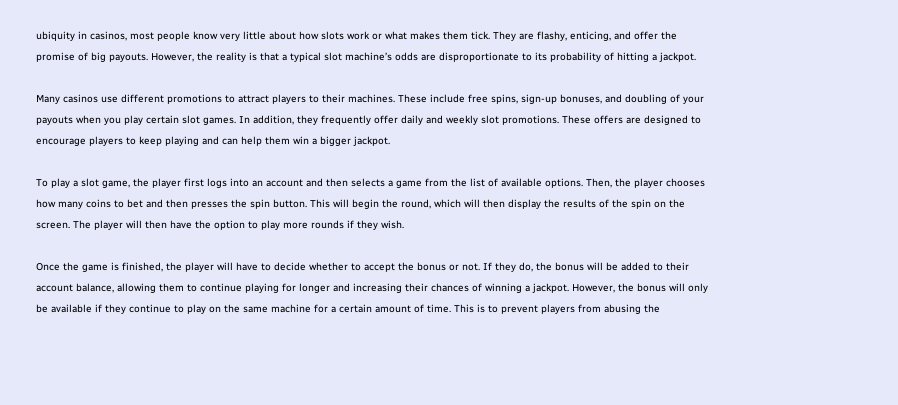ubiquity in casinos, most people know very little about how slots work or what makes them tick. They are flashy, enticing, and offer the promise of big payouts. However, the reality is that a typical slot machine’s odds are disproportionate to its probability of hitting a jackpot.

Many casinos use different promotions to attract players to their machines. These include free spins, sign-up bonuses, and doubling of your payouts when you play certain slot games. In addition, they frequently offer daily and weekly slot promotions. These offers are designed to encourage players to keep playing and can help them win a bigger jackpot.

To play a slot game, the player first logs into an account and then selects a game from the list of available options. Then, the player chooses how many coins to bet and then presses the spin button. This will begin the round, which will then display the results of the spin on the screen. The player will then have the option to play more rounds if they wish.

Once the game is finished, the player will have to decide whether to accept the bonus or not. If they do, the bonus will be added to their account balance, allowing them to continue playing for longer and increasing their chances of winning a jackpot. However, the bonus will only be available if they continue to play on the same machine for a certain amount of time. This is to prevent players from abusing the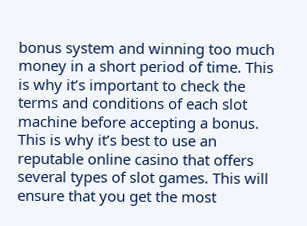bonus system and winning too much money in a short period of time. This is why it’s important to check the terms and conditions of each slot machine before accepting a bonus. This is why it’s best to use an reputable online casino that offers several types of slot games. This will ensure that you get the most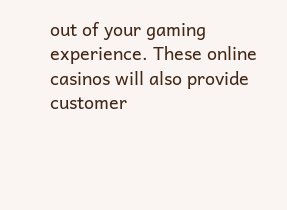out of your gaming experience. These online casinos will also provide customer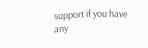support if you have any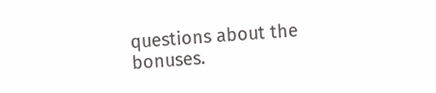questions about the bonuses.